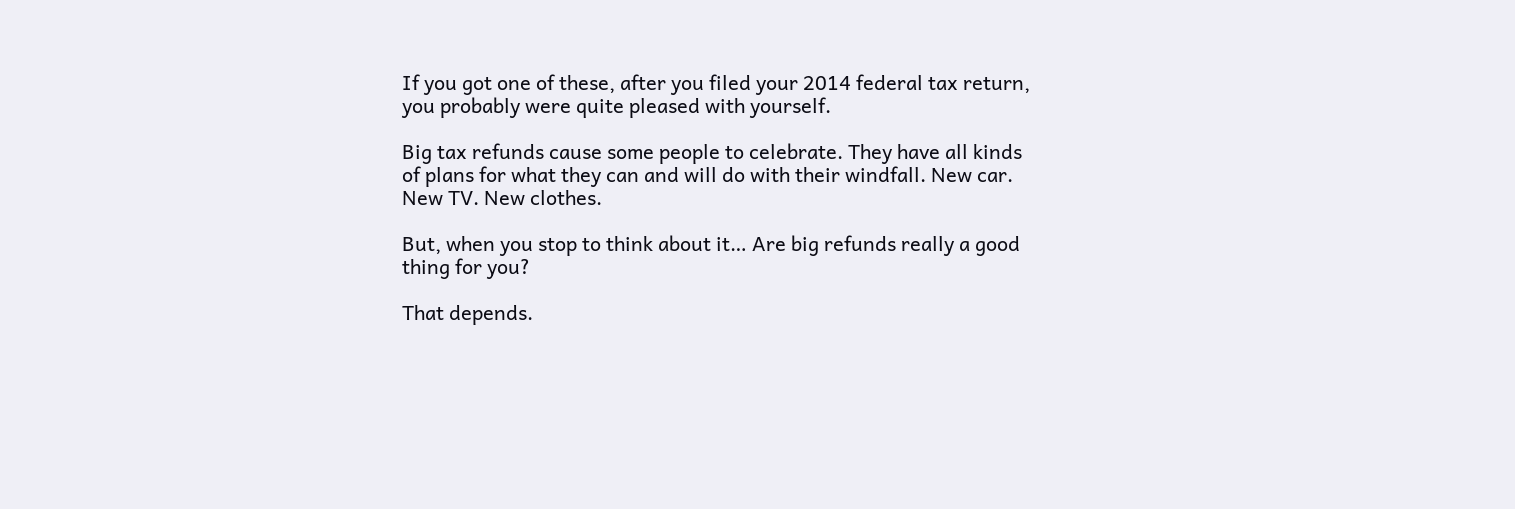If you got one of these, after you filed your 2014 federal tax return, you probably were quite pleased with yourself.

Big tax refunds cause some people to celebrate. They have all kinds of plans for what they can and will do with their windfall. New car. New TV. New clothes.

But, when you stop to think about it… Are big refunds really a good thing for you?

That depends.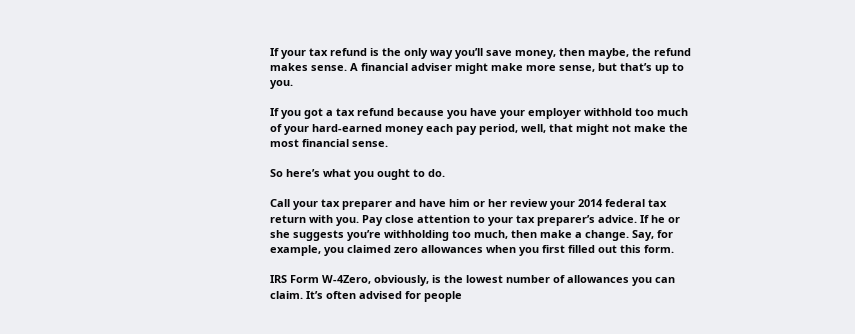If your tax refund is the only way you’ll save money, then maybe, the refund makes sense. A financial adviser might make more sense, but that’s up to you.

If you got a tax refund because you have your employer withhold too much of your hard-earned money each pay period, well, that might not make the most financial sense.

So here’s what you ought to do.

Call your tax preparer and have him or her review your 2014 federal tax return with you. Pay close attention to your tax preparer’s advice. If he or she suggests you’re withholding too much, then make a change. Say, for example, you claimed zero allowances when you first filled out this form.

IRS Form W-4Zero, obviously, is the lowest number of allowances you can claim. It’s often advised for people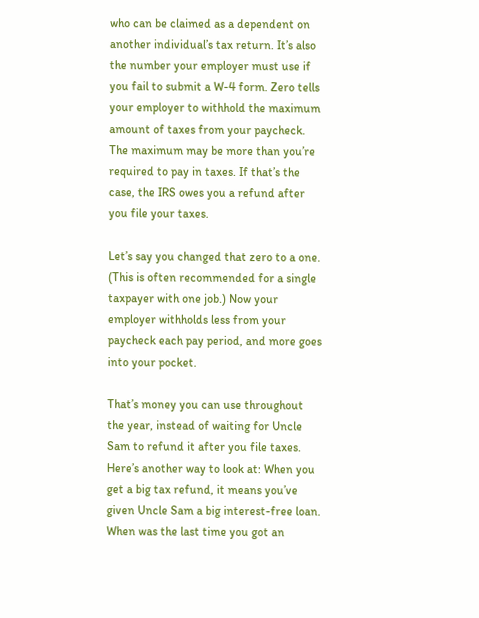who can be claimed as a dependent on another individual’s tax return. It’s also the number your employer must use if you fail to submit a W-4 form. Zero tells your employer to withhold the maximum amount of taxes from your paycheck. The maximum may be more than you’re required to pay in taxes. If that’s the case, the IRS owes you a refund after you file your taxes.

Let’s say you changed that zero to a one. (This is often recommended for a single taxpayer with one job.) Now your employer withholds less from your paycheck each pay period, and more goes into your pocket.

That’s money you can use throughout the year, instead of waiting for Uncle Sam to refund it after you file taxes. Here’s another way to look at: When you get a big tax refund, it means you’ve given Uncle Sam a big interest-free loan. When was the last time you got an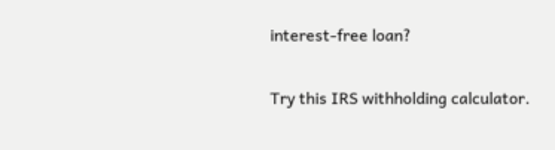interest-free loan?

Try this IRS withholding calculator.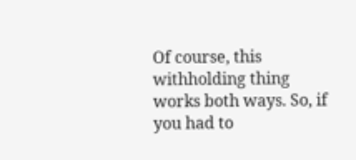Of course, this withholding thing works both ways. So, if you had to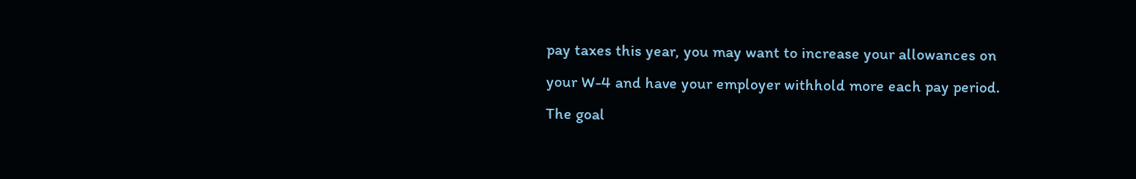pay taxes this year, you may want to increase your allowances on your W-4 and have your employer withhold more each pay period. The goal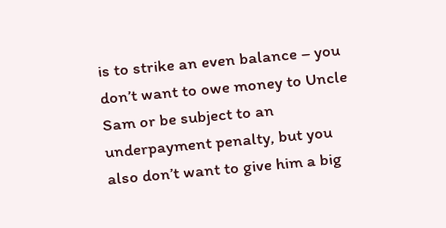is to strike an even balance – you don’t want to owe money to Uncle Sam or be subject to an underpayment penalty, but you also don’t want to give him a big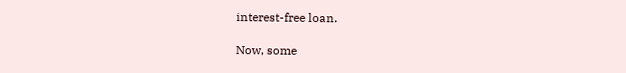interest-free loan.

Now, some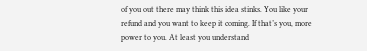of you out there may think this idea stinks. You like your refund and you want to keep it coming. If that’s you, more power to you. At least you understand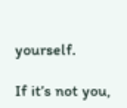yourself.

If it’s not you,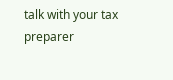talk with your tax preparer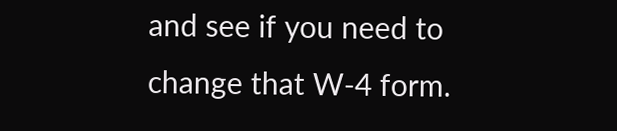and see if you need to change that W-4 form.